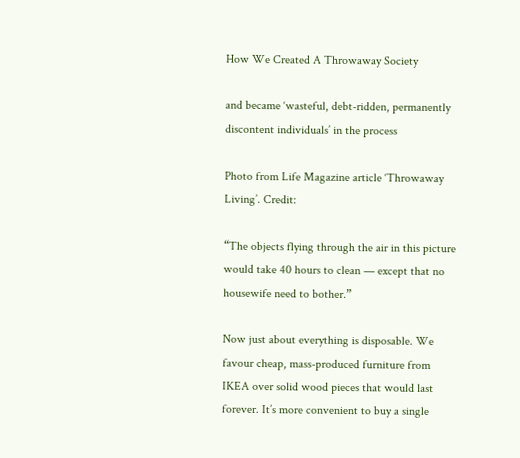How We Created A Throwaway Society

and became ‘wasteful, debt-ridden, permanently discontent individuals’ in the process

Photo from Life Magazine article ‘Throwaway Living’. Credit:

“The objects flying through the air in this picture would take 40 hours to clean — except that no housewife need to bother.”

Now just about everything is disposable. We favour cheap, mass-produced furniture from IKEA over solid wood pieces that would last forever. It’s more convenient to buy a single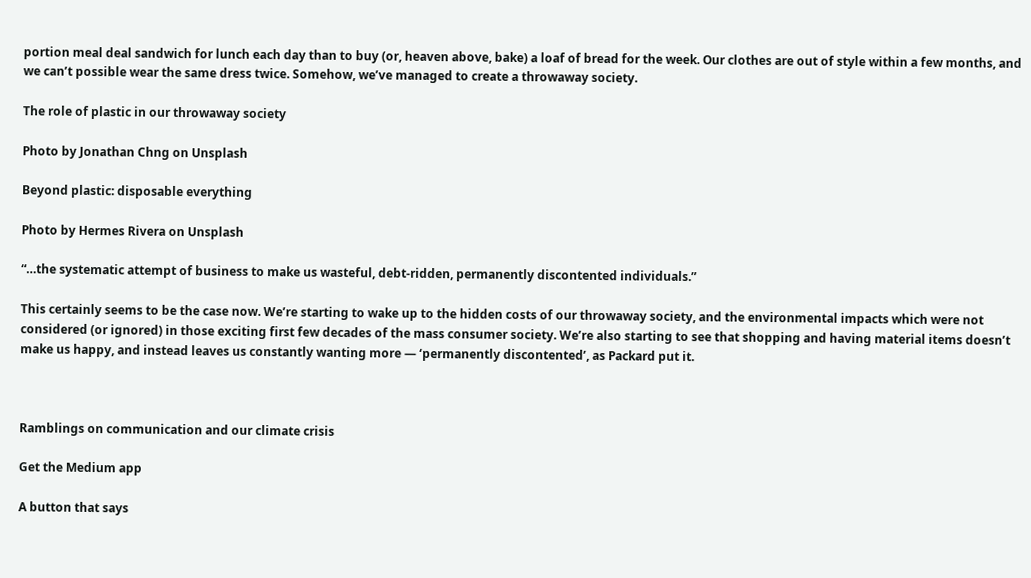portion meal deal sandwich for lunch each day than to buy (or, heaven above, bake) a loaf of bread for the week. Our clothes are out of style within a few months, and we can’t possible wear the same dress twice. Somehow, we’ve managed to create a throwaway society.

The role of plastic in our throwaway society

Photo by Jonathan Chng on Unsplash

Beyond plastic: disposable everything

Photo by Hermes Rivera on Unsplash

“…the systematic attempt of business to make us wasteful, debt-ridden, permanently discontented individuals.”

This certainly seems to be the case now. We’re starting to wake up to the hidden costs of our throwaway society, and the environmental impacts which were not considered (or ignored) in those exciting first few decades of the mass consumer society. We’re also starting to see that shopping and having material items doesn’t make us happy, and instead leaves us constantly wanting more — ‘permanently discontented’, as Packard put it.



Ramblings on communication and our climate crisis

Get the Medium app

A button that says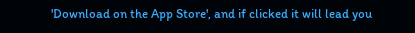'Download on the App Store', and if clicked it will lead you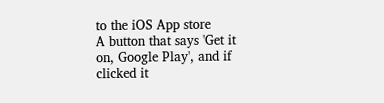to the iOS App store
A button that says 'Get it on, Google Play', and if clicked it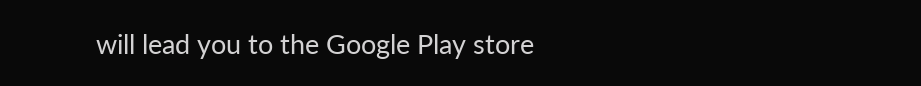will lead you to the Google Play store